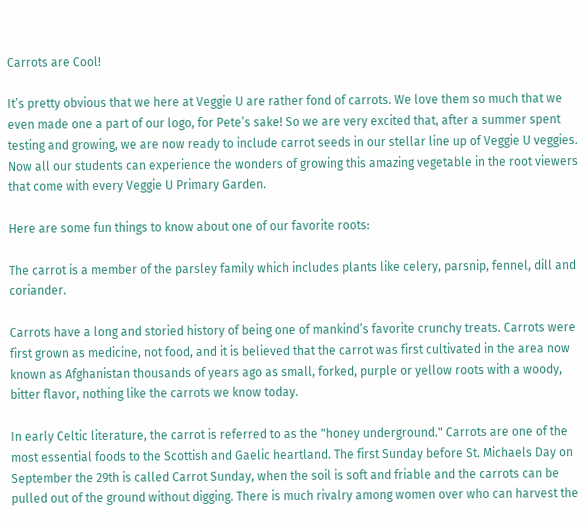Carrots are Cool!

It’s pretty obvious that we here at Veggie U are rather fond of carrots. We love them so much that we even made one a part of our logo, for Pete’s sake! So we are very excited that, after a summer spent testing and growing, we are now ready to include carrot seeds in our stellar line up of Veggie U veggies. Now all our students can experience the wonders of growing this amazing vegetable in the root viewers that come with every Veggie U Primary Garden.

Here are some fun things to know about one of our favorite roots:

The carrot is a member of the parsley family which includes plants like celery, parsnip, fennel, dill and coriander.

Carrots have a long and storied history of being one of mankind’s favorite crunchy treats. Carrots were first grown as medicine, not food, and it is believed that the carrot was first cultivated in the area now known as Afghanistan thousands of years ago as small, forked, purple or yellow roots with a woody, bitter flavor, nothing like the carrots we know today.

In early Celtic literature, the carrot is referred to as the "honey underground." Carrots are one of the most essential foods to the Scottish and Gaelic heartland. The first Sunday before St. Michaels Day on September the 29th is called Carrot Sunday, when the soil is soft and friable and the carrots can be pulled out of the ground without digging. There is much rivalry among women over who can harvest the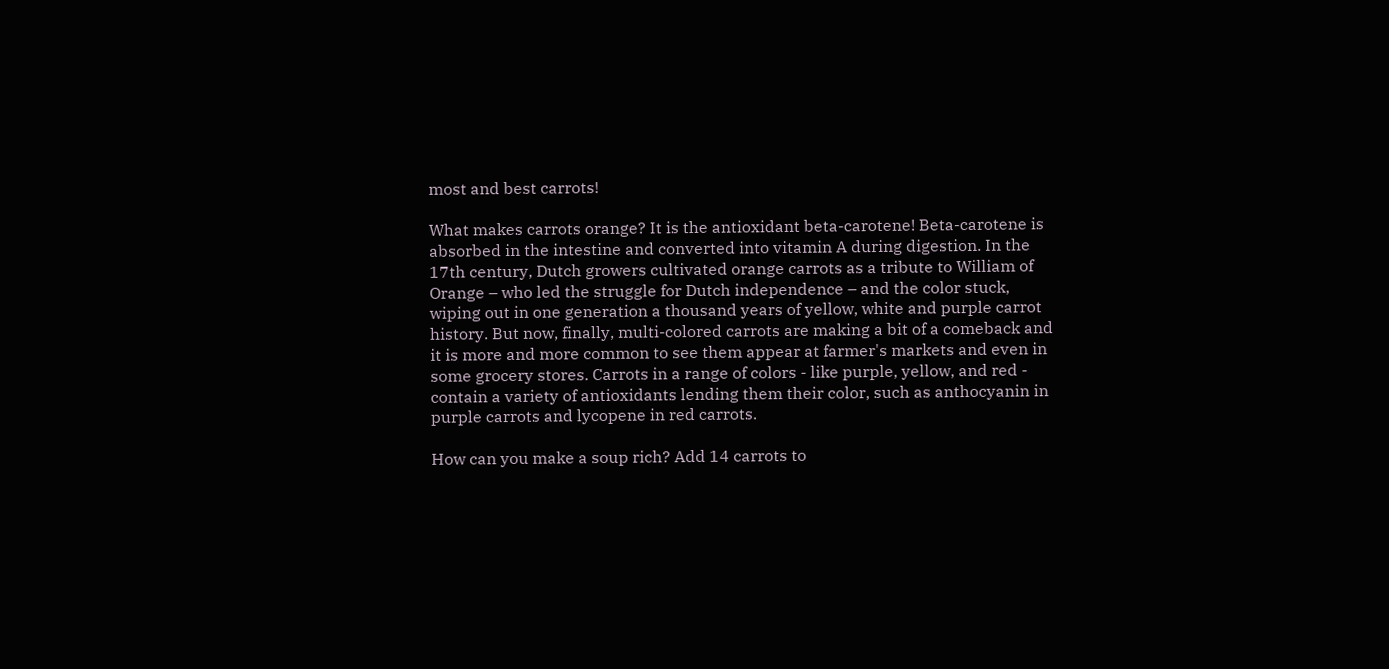most and best carrots!

What makes carrots orange? It is the antioxidant beta-carotene! Beta-carotene is absorbed in the intestine and converted into vitamin A during digestion. In the 17th century, Dutch growers cultivated orange carrots as a tribute to William of Orange – who led the struggle for Dutch independence – and the color stuck, wiping out in one generation a thousand years of yellow, white and purple carrot history. But now, finally, multi-colored carrots are making a bit of a comeback and it is more and more common to see them appear at farmer's markets and even in some grocery stores. Carrots in a range of colors - like purple, yellow, and red - contain a variety of antioxidants lending them their color, such as anthocyanin in purple carrots and lycopene in red carrots.

How can you make a soup rich? Add 14 carrots to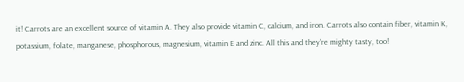it! Carrots are an excellent source of vitamin A. They also provide vitamin C, calcium, and iron. Carrots also contain fiber, vitamin K, potassium, folate, manganese, phosphorous, magnesium, vitamin E and zinc. All this and they’re mighty tasty, too!